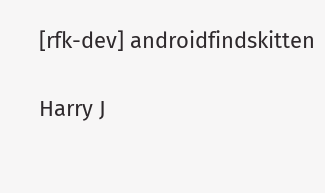[rfk-dev] androidfindskitten

Harry J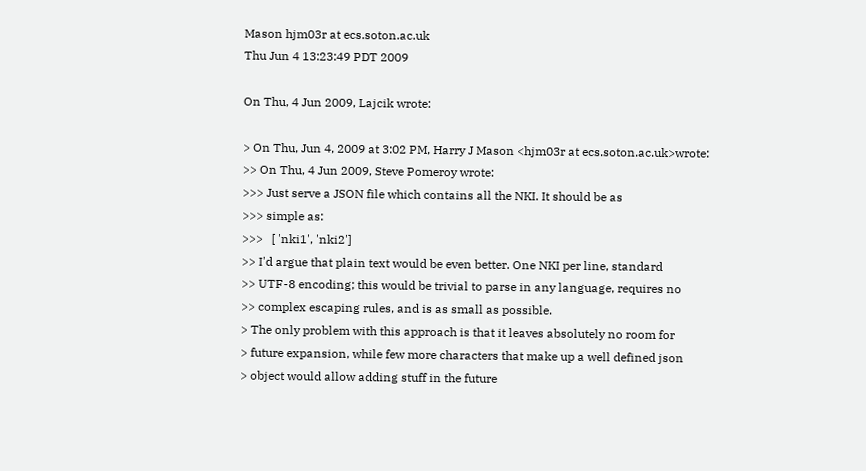Mason hjm03r at ecs.soton.ac.uk
Thu Jun 4 13:23:49 PDT 2009

On Thu, 4 Jun 2009, Lajcik wrote:

> On Thu, Jun 4, 2009 at 3:02 PM, Harry J Mason <hjm03r at ecs.soton.ac.uk>wrote:
>> On Thu, 4 Jun 2009, Steve Pomeroy wrote:
>>> Just serve a JSON file which contains all the NKI. It should be as
>>> simple as:
>>>   [ 'nki1', 'nki2']
>> I'd argue that plain text would be even better. One NKI per line, standard
>> UTF-8 encoding; this would be trivial to parse in any language, requires no
>> complex escaping rules, and is as small as possible.
> The only problem with this approach is that it leaves absolutely no room for
> future expansion, while few more characters that make up a well defined json
> object would allow adding stuff in the future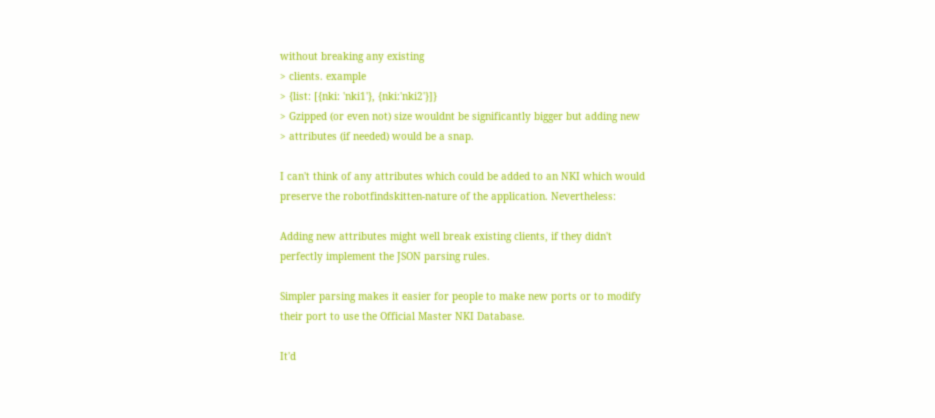without breaking any existing
> clients. example
> {list: [{nki: 'nki1'}, {nki:'nki2'}]}
> Gzipped (or even not) size wouldnt be significantly bigger but adding new
> attributes (if needed) would be a snap.

I can't think of any attributes which could be added to an NKI which would
preserve the robotfindskitten-nature of the application. Nevertheless:

Adding new attributes might well break existing clients, if they didn't
perfectly implement the JSON parsing rules.

Simpler parsing makes it easier for people to make new ports or to modify
their port to use the Official Master NKI Database.

It'd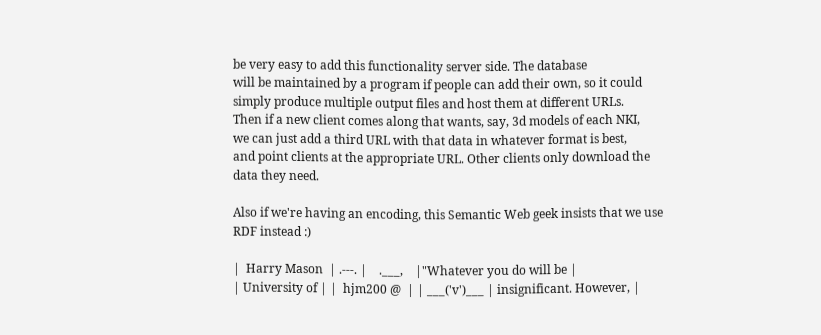be very easy to add this functionality server side. The database
will be maintained by a program if people can add their own, so it could
simply produce multiple output files and host them at different URLs.
Then if a new client comes along that wants, say, 3d models of each NKI,
we can just add a third URL with that data in whatever format is best,
and point clients at the appropriate URL. Other clients only download the
data they need.

Also if we're having an encoding, this Semantic Web geek insists that we use
RDF instead :)

|  Harry Mason  | .---. |    .___,    |"Whatever you do will be |
| University of | |  hjm200 @  | | ___('v')___ | insignificant. However, |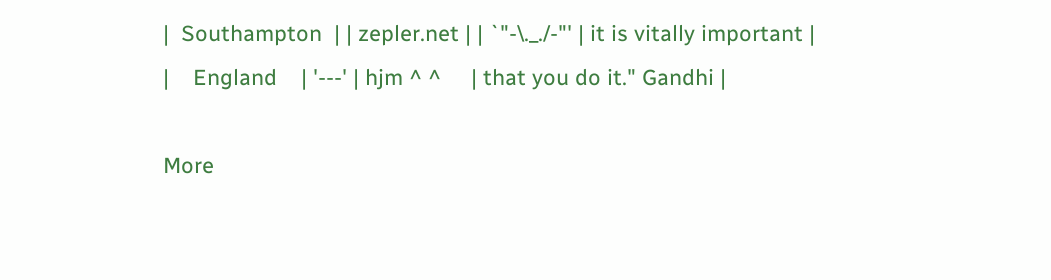|  Southampton  | | zepler.net | | `"-\._./-"' | it is vitally important |
|    England    | '---' | hjm ^ ^     | that you do it." Gandhi |

More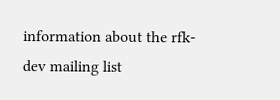information about the rfk-dev mailing list